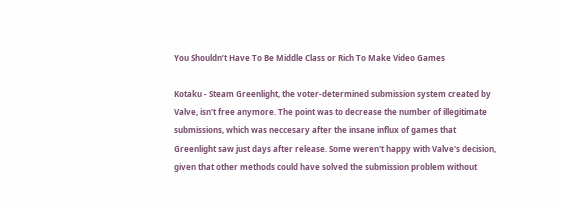You Shouldn’t Have To Be Middle Class or Rich To Make Video Games

Kotaku - Steam Greenlight, the voter-determined submission system created by Valve, isn't free anymore. The point was to decrease the number of illegitimate submissions, which was neccesary after the insane influx of games that Greenlight saw just days after release. Some weren't happy with Valve's decision, given that other methods could have solved the submission problem without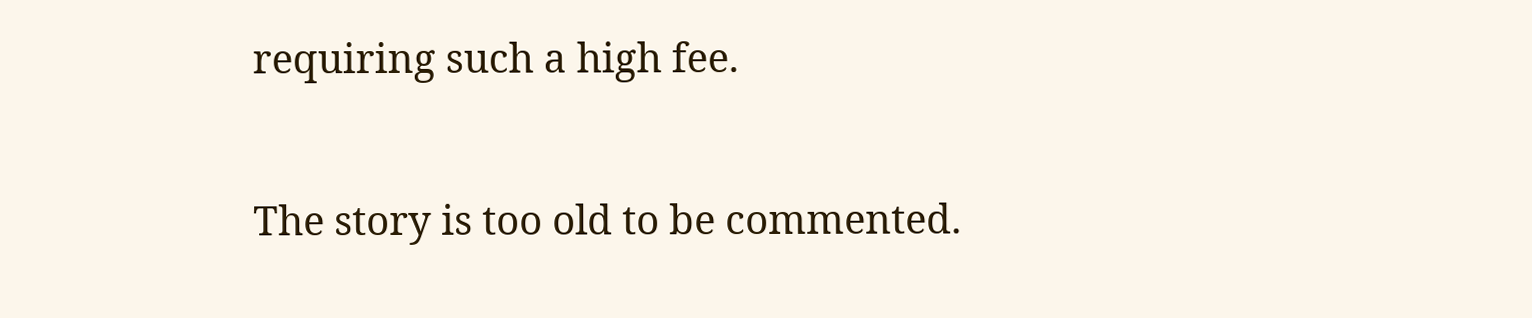requiring such a high fee.

The story is too old to be commented.